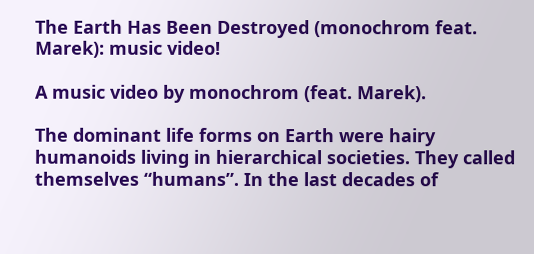The Earth Has Been Destroyed (monochrom feat. Marek): music video!

A music video by monochrom (feat. Marek).

The dominant life forms on Earth were hairy humanoids living in hierarchical societies. They called themselves “humans”. In the last decades of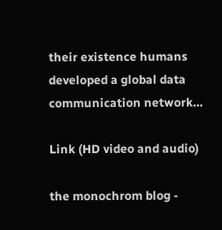their existence humans developed a global data communication network…

Link (HD video and audio)

the monochrom blog -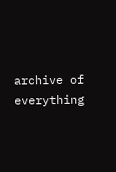archive of everything